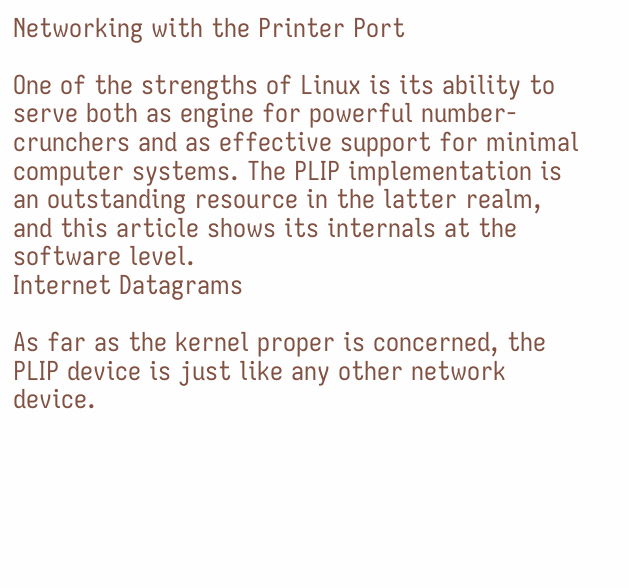Networking with the Printer Port

One of the strengths of Linux is its ability to serve both as engine for powerful number-crunchers and as effective support for minimal computer systems. The PLIP implementation is an outstanding resource in the latter realm, and this article shows its internals at the software level.
Internet Datagrams

As far as the kernel proper is concerned, the PLIP device is just like any other network device.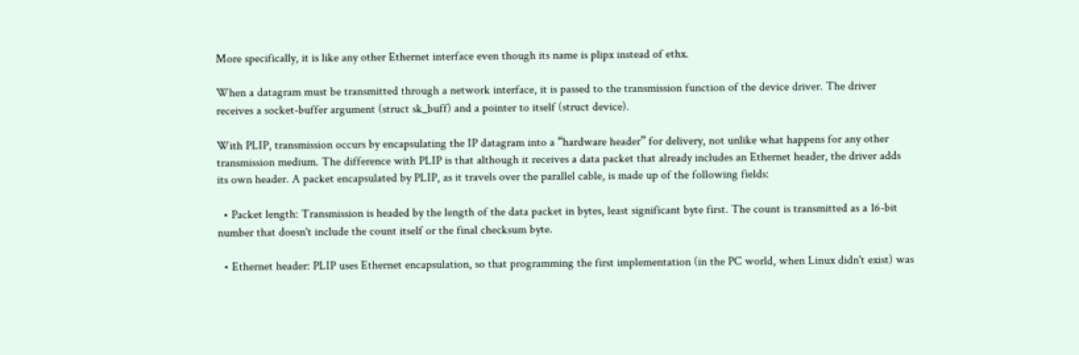More specifically, it is like any other Ethernet interface even though its name is plipx instead of ethx.

When a datagram must be transmitted through a network interface, it is passed to the transmission function of the device driver. The driver receives a socket-buffer argument (struct sk_buff) and a pointer to itself (struct device).

With PLIP, transmission occurs by encapsulating the IP datagram into a “hardware header” for delivery, not unlike what happens for any other transmission medium. The difference with PLIP is that although it receives a data packet that already includes an Ethernet header, the driver adds its own header. A packet encapsulated by PLIP, as it travels over the parallel cable, is made up of the following fields:

  • Packet length: Transmission is headed by the length of the data packet in bytes, least significant byte first. The count is transmitted as a 16-bit number that doesn't include the count itself or the final checksum byte.

  • Ethernet header: PLIP uses Ethernet encapsulation, so that programming the first implementation (in the PC world, when Linux didn't exist) was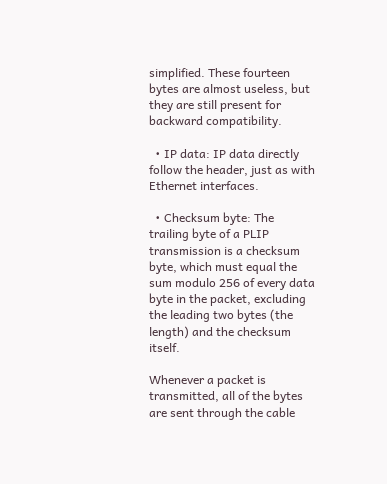simplified. These fourteen bytes are almost useless, but they are still present for backward compatibility.

  • IP data: IP data directly follow the header, just as with Ethernet interfaces.

  • Checksum byte: The trailing byte of a PLIP transmission is a checksum byte, which must equal the sum modulo 256 of every data byte in the packet, excluding the leading two bytes (the length) and the checksum itself.

Whenever a packet is transmitted, all of the bytes are sent through the cable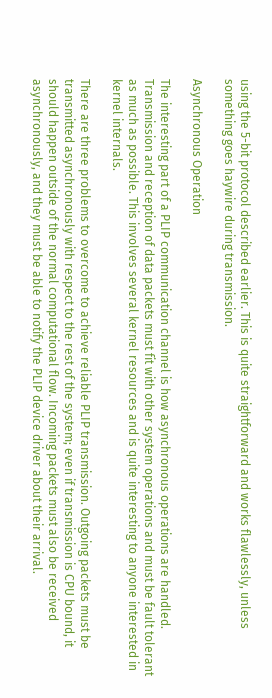using the 5-bit protocol described earlier. This is quite straightforward and works flawlessly, unless something goes haywire during transmission.

Asynchronous Operation

The interesting part of a PLIP communication channel is how asynchronous operations are handled. Transmission and reception of data packets must fit with other system operations and must be fault tolerant as much as possible. This involves several kernel resources and is quite interesting to anyone interested in kernel internals.

There are three problems to overcome to achieve reliable PLIP transmission. Outgoing packets must be transmitted asynchronously with respect to the rest of the system; even if transmission is CPU bound, it should happen outside of the normal computational flow. Incoming packets must also be received asynchronously, and they must be able to notify the PLIP device driver about their arrival.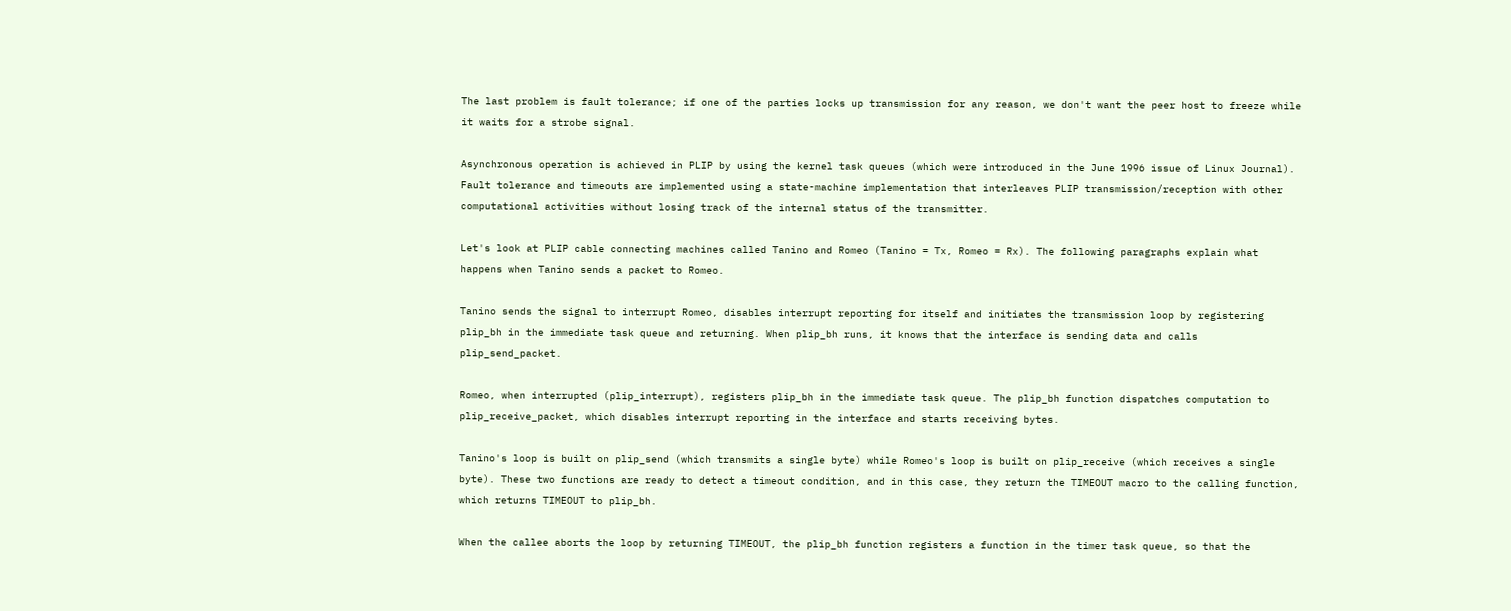The last problem is fault tolerance; if one of the parties locks up transmission for any reason, we don't want the peer host to freeze while it waits for a strobe signal.

Asynchronous operation is achieved in PLIP by using the kernel task queues (which were introduced in the June 1996 issue of Linux Journal). Fault tolerance and timeouts are implemented using a state-machine implementation that interleaves PLIP transmission/reception with other computational activities without losing track of the internal status of the transmitter.

Let's look at PLIP cable connecting machines called Tanino and Romeo (Tanino = Tx, Romeo = Rx). The following paragraphs explain what happens when Tanino sends a packet to Romeo.

Tanino sends the signal to interrupt Romeo, disables interrupt reporting for itself and initiates the transmission loop by registering plip_bh in the immediate task queue and returning. When plip_bh runs, it knows that the interface is sending data and calls plip_send_packet.

Romeo, when interrupted (plip_interrupt), registers plip_bh in the immediate task queue. The plip_bh function dispatches computation to plip_receive_packet, which disables interrupt reporting in the interface and starts receiving bytes.

Tanino's loop is built on plip_send (which transmits a single byte) while Romeo's loop is built on plip_receive (which receives a single byte). These two functions are ready to detect a timeout condition, and in this case, they return the TIMEOUT macro to the calling function, which returns TIMEOUT to plip_bh.

When the callee aborts the loop by returning TIMEOUT, the plip_bh function registers a function in the timer task queue, so that the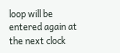loop will be entered again at the next clock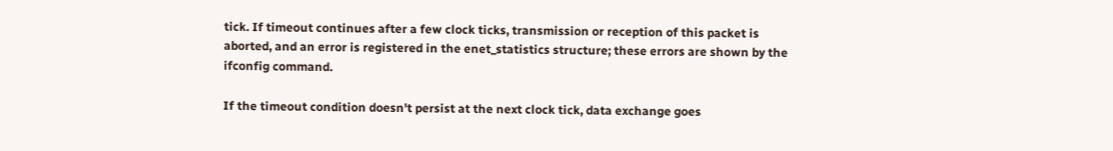tick. If timeout continues after a few clock ticks, transmission or reception of this packet is aborted, and an error is registered in the enet_statistics structure; these errors are shown by the ifconfig command.

If the timeout condition doesn't persist at the next clock tick, data exchange goes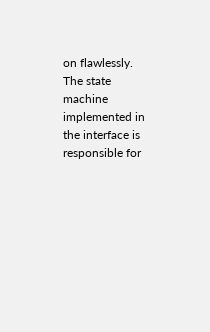on flawlessly. The state machine implemented in the interface is responsible for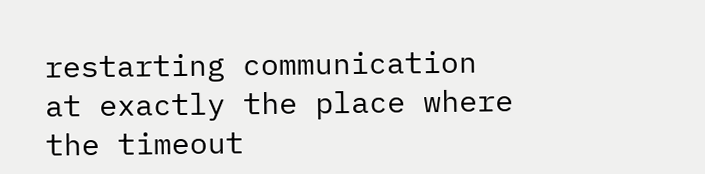restarting communication at exactly the place where the timeout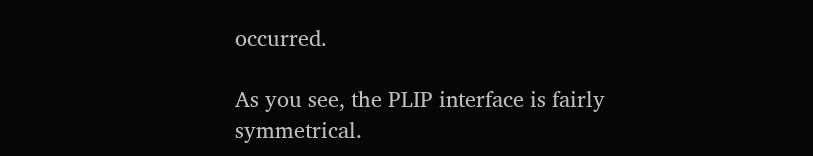occurred.

As you see, the PLIP interface is fairly symmetrical.